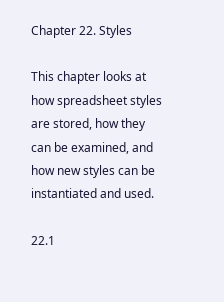Chapter 22. Styles

This chapter looks at how spreadsheet styles are stored, how they can be examined, and how new styles can be instantiated and used.

22.1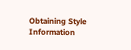Obtaining Style Information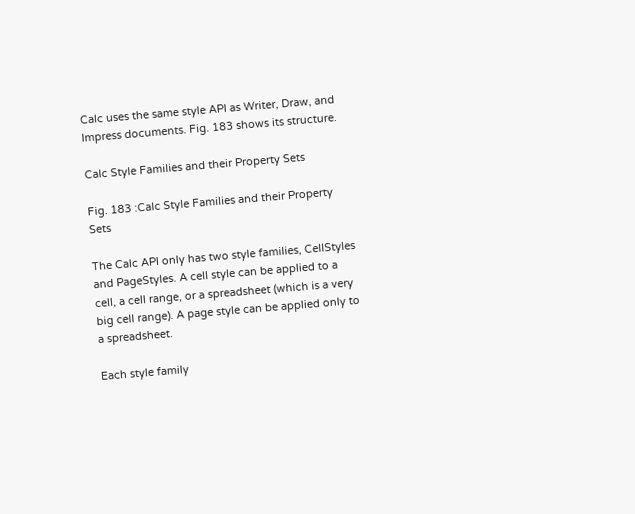Calc uses the same style API as Writer, Draw, and Impress documents. Fig. 183 shows its structure.

Calc Style Families and their Property Sets

Fig. 183 :Calc Style Families and their Property Sets

The Calc API only has two style families, CellStyles and PageStyles. A cell style can be applied to a cell, a cell range, or a spreadsheet (which is a very big cell range). A page style can be applied only to a spreadsheet.

Each style family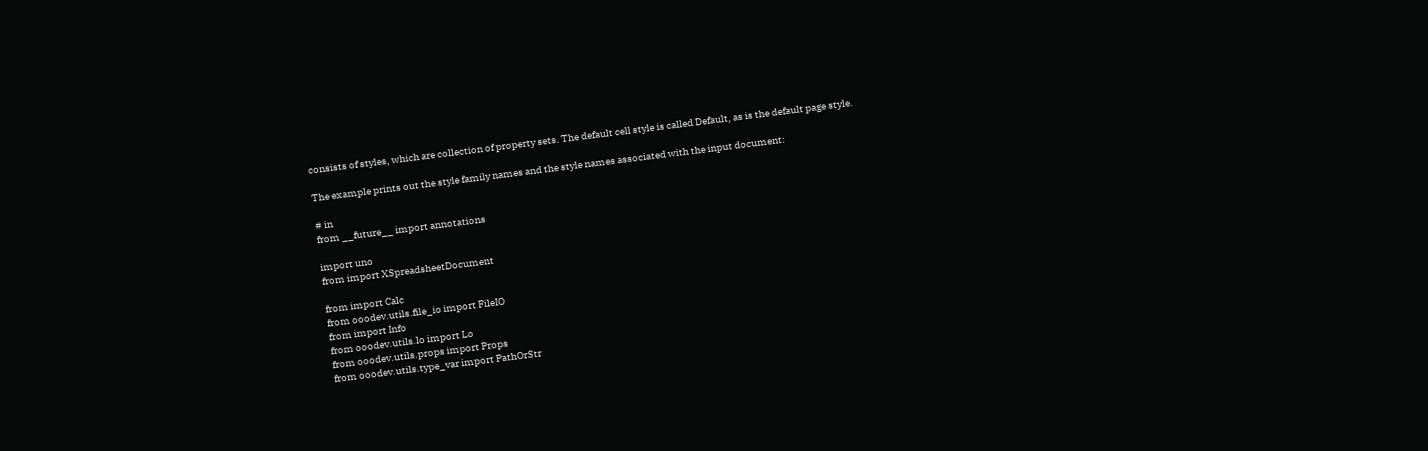consists of styles, which are collection of property sets. The default cell style is called Default, as is the default page style.

The example prints out the style family names and the style names associated with the input document:

# in
from __future__ import annotations

import uno
from import XSpreadsheetDocument

from import Calc
from ooodev.utils.file_io import FileIO
from import Info
from ooodev.utils.lo import Lo
from ooodev.utils.props import Props
from ooodev.utils.type_var import PathOrStr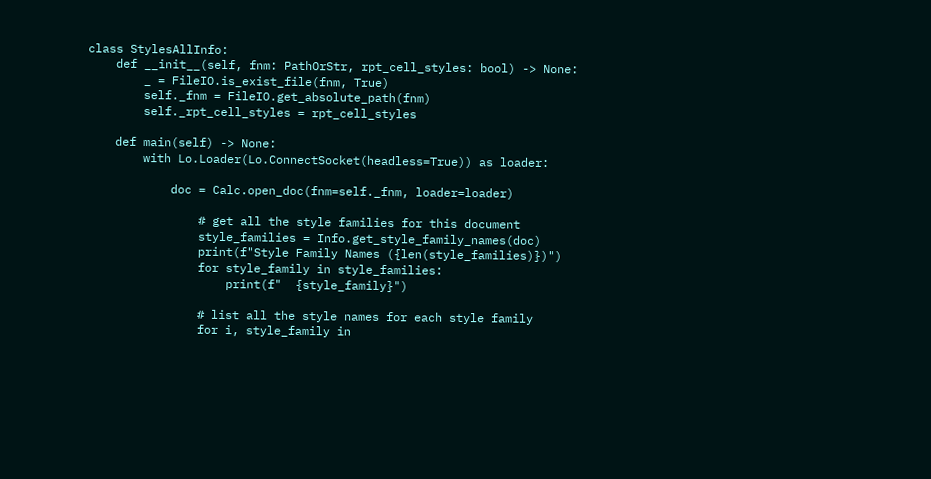class StylesAllInfo:
    def __init__(self, fnm: PathOrStr, rpt_cell_styles: bool) -> None:
        _ = FileIO.is_exist_file(fnm, True)
        self._fnm = FileIO.get_absolute_path(fnm)
        self._rpt_cell_styles = rpt_cell_styles

    def main(self) -> None:
        with Lo.Loader(Lo.ConnectSocket(headless=True)) as loader:

            doc = Calc.open_doc(fnm=self._fnm, loader=loader)

                # get all the style families for this document
                style_families = Info.get_style_family_names(doc)
                print(f"Style Family Names ({len(style_families)})")
                for style_family in style_families:
                    print(f"  {style_family}")

                # list all the style names for each style family
                for i, style_family in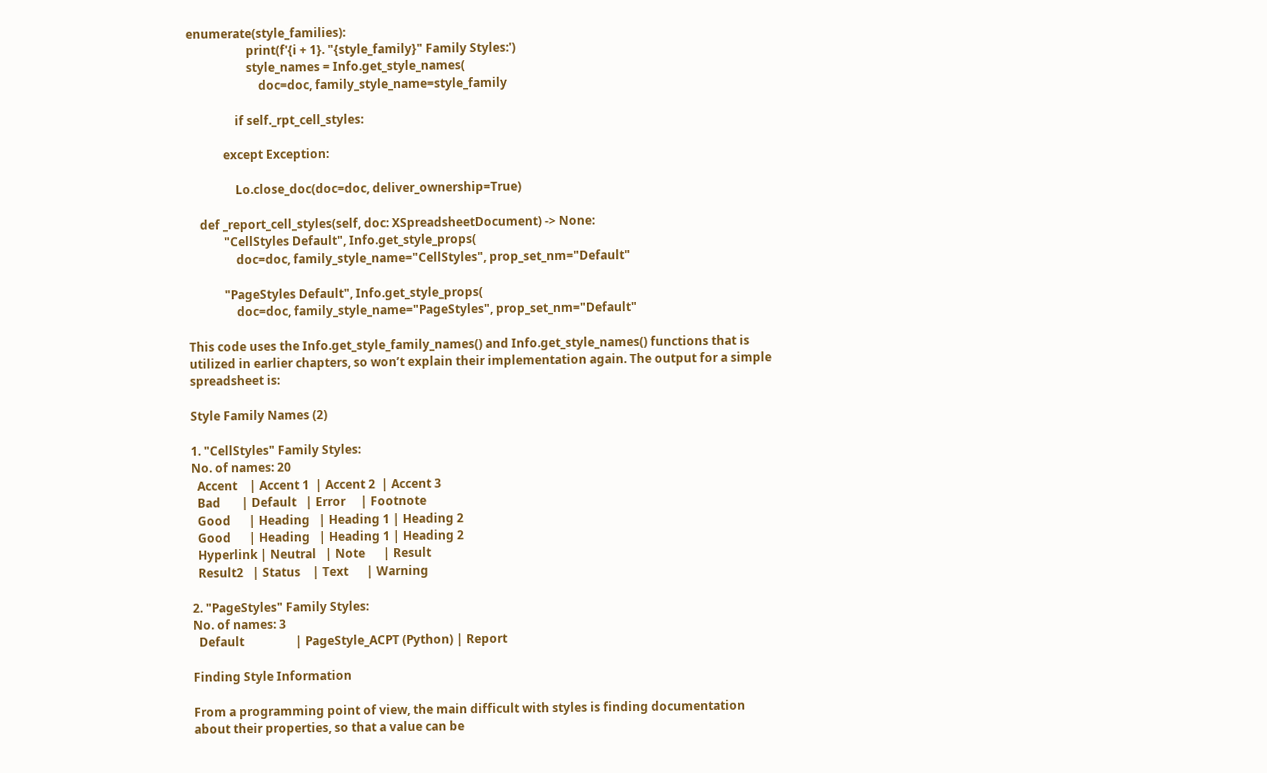enumerate(style_families):
                    print(f'{i + 1}. "{style_family}" Family Styles:')
                    style_names = Info.get_style_names(
                        doc=doc, family_style_name=style_family

                if self._rpt_cell_styles:

            except Exception:

                Lo.close_doc(doc=doc, deliver_ownership=True)

    def _report_cell_styles(self, doc: XSpreadsheetDocument) -> None:
            "CellStyles Default", Info.get_style_props(
                doc=doc, family_style_name="CellStyles", prop_set_nm="Default"

            "PageStyles Default", Info.get_style_props(
                doc=doc, family_style_name="PageStyles", prop_set_nm="Default"

This code uses the Info.get_style_family_names() and Info.get_style_names() functions that is utilized in earlier chapters, so won’t explain their implementation again. The output for a simple spreadsheet is:

Style Family Names (2)

1. "CellStyles" Family Styles:
No. of names: 20
  Accent    | Accent 1  | Accent 2  | Accent 3
  Bad       | Default   | Error     | Footnote
  Good      | Heading   | Heading 1 | Heading 2
  Good      | Heading   | Heading 1 | Heading 2
  Hyperlink | Neutral   | Note      | Result
  Result2   | Status    | Text      | Warning

2. "PageStyles" Family Styles:
No. of names: 3
  Default                 | PageStyle_ACPT (Python) | Report

Finding Style Information

From a programming point of view, the main difficult with styles is finding documentation about their properties, so that a value can be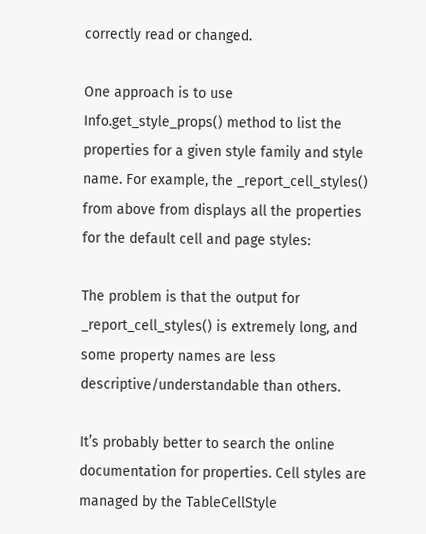correctly read or changed.

One approach is to use Info.get_style_props() method to list the properties for a given style family and style name. For example, the _report_cell_styles() from above from displays all the properties for the default cell and page styles:

The problem is that the output for _report_cell_styles() is extremely long, and some property names are less descriptive/understandable than others.

It’s probably better to search the online documentation for properties. Cell styles are managed by the TableCellStyle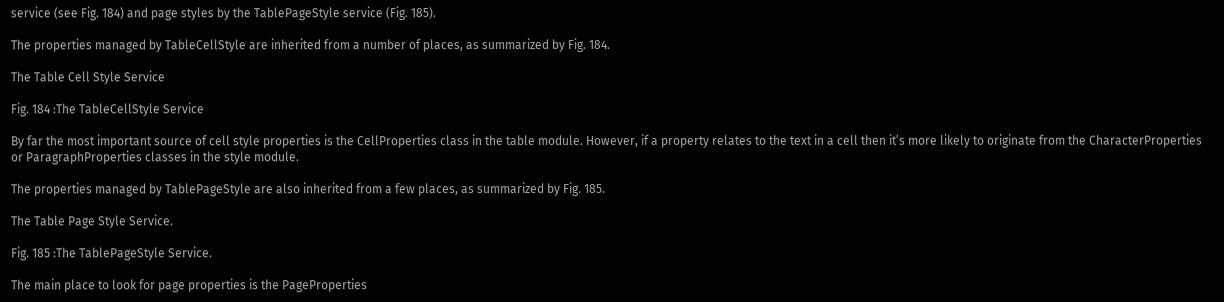service (see Fig. 184) and page styles by the TablePageStyle service (Fig. 185).

The properties managed by TableCellStyle are inherited from a number of places, as summarized by Fig. 184.

The Table Cell Style Service

Fig. 184 :The TableCellStyle Service

By far the most important source of cell style properties is the CellProperties class in the table module. However, if a property relates to the text in a cell then it’s more likely to originate from the CharacterProperties or ParagraphProperties classes in the style module.

The properties managed by TablePageStyle are also inherited from a few places, as summarized by Fig. 185.

The Table Page Style Service.

Fig. 185 :The TablePageStyle Service.

The main place to look for page properties is the PageProperties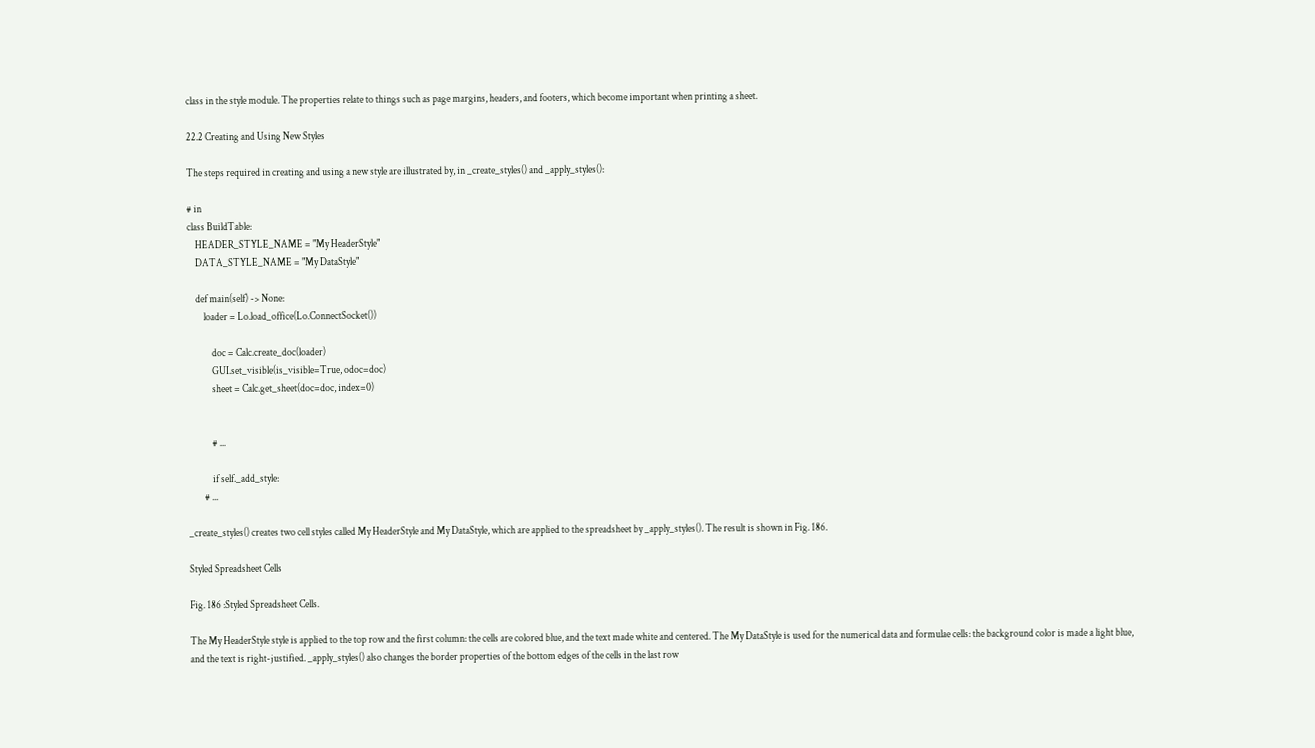class in the style module. The properties relate to things such as page margins, headers, and footers, which become important when printing a sheet.

22.2 Creating and Using New Styles

The steps required in creating and using a new style are illustrated by, in _create_styles() and _apply_styles():

# in
class BuildTable:
    HEADER_STYLE_NAME = "My HeaderStyle"
    DATA_STYLE_NAME = "My DataStyle"

    def main(self) -> None:
        loader = Lo.load_office(Lo.ConnectSocket())

            doc = Calc.create_doc(loader)
            GUI.set_visible(is_visible=True, odoc=doc)
            sheet = Calc.get_sheet(doc=doc, index=0)


            # ...

            if self._add_style:
        # ...

_create_styles() creates two cell styles called My HeaderStyle and My DataStyle, which are applied to the spreadsheet by _apply_styles(). The result is shown in Fig. 186.

Styled Spreadsheet Cells

Fig. 186 :Styled Spreadsheet Cells.

The My HeaderStyle style is applied to the top row and the first column: the cells are colored blue, and the text made white and centered. The My DataStyle is used for the numerical data and formulae cells: the background color is made a light blue, and the text is right-justified. _apply_styles() also changes the border properties of the bottom edges of the cells in the last row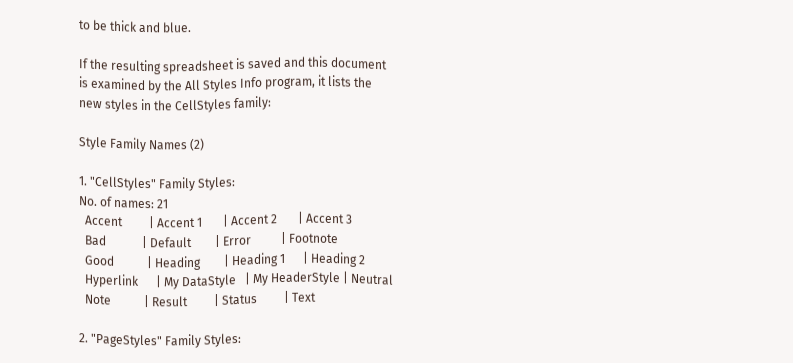to be thick and blue.

If the resulting spreadsheet is saved and this document is examined by the All Styles Info program, it lists the new styles in the CellStyles family:

Style Family Names (2)

1. "CellStyles" Family Styles:
No. of names: 21
  Accent         | Accent 1       | Accent 2       | Accent 3
  Bad            | Default        | Error          | Footnote
  Good           | Heading        | Heading 1      | Heading 2
  Hyperlink      | My DataStyle   | My HeaderStyle | Neutral
  Note           | Result         | Status         | Text

2. "PageStyles" Family Styles: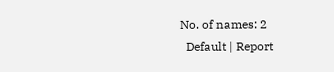No. of names: 2
  Default | Report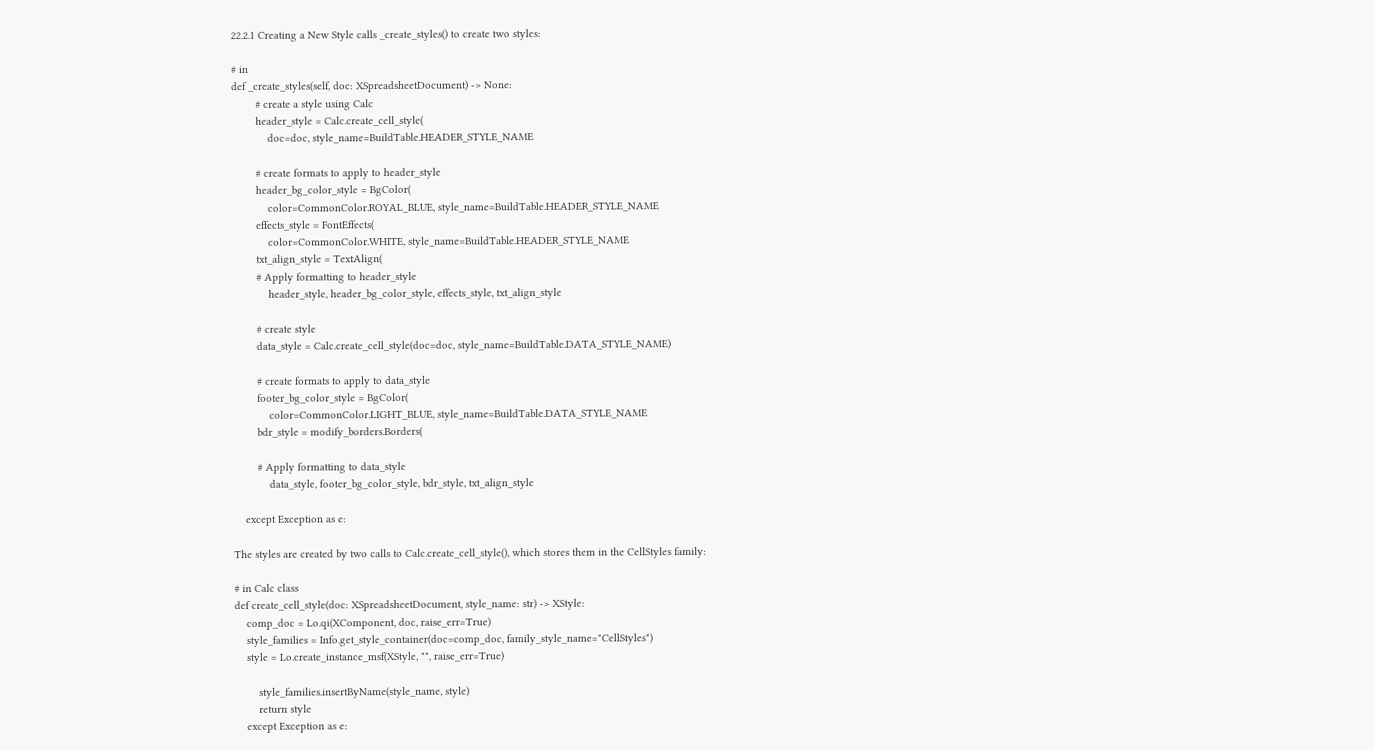22.2.1 Creating a New Style calls _create_styles() to create two styles:

# in
def _create_styles(self, doc: XSpreadsheetDocument) -> None:
        # create a style using Calc
        header_style = Calc.create_cell_style(
            doc=doc, style_name=BuildTable.HEADER_STYLE_NAME

        # create formats to apply to header_style
        header_bg_color_style = BgColor(
            color=CommonColor.ROYAL_BLUE, style_name=BuildTable.HEADER_STYLE_NAME
        effects_style = FontEffects(
            color=CommonColor.WHITE, style_name=BuildTable.HEADER_STYLE_NAME
        txt_align_style = TextAlign(
        # Apply formatting to header_style
            header_style, header_bg_color_style, effects_style, txt_align_style

        # create style
        data_style = Calc.create_cell_style(doc=doc, style_name=BuildTable.DATA_STYLE_NAME)

        # create formats to apply to data_style
        footer_bg_color_style = BgColor(
            color=CommonColor.LIGHT_BLUE, style_name=BuildTable.DATA_STYLE_NAME
        bdr_style = modify_borders.Borders(

        # Apply formatting to data_style
            data_style, footer_bg_color_style, bdr_style, txt_align_style

    except Exception as e:

The styles are created by two calls to Calc.create_cell_style(), which stores them in the CellStyles family:

# in Calc class
def create_cell_style(doc: XSpreadsheetDocument, style_name: str) -> XStyle:
    comp_doc = Lo.qi(XComponent, doc, raise_err=True)
    style_families = Info.get_style_container(doc=comp_doc, family_style_name="CellStyles")
    style = Lo.create_instance_msf(XStyle, "", raise_err=True)

        style_families.insertByName(style_name, style)
        return style
    except Exception as e: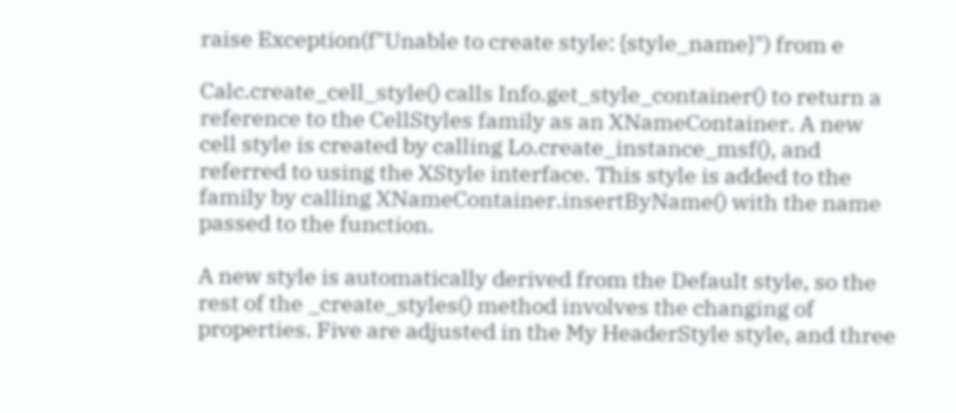raise Exception(f"Unable to create style: {style_name}") from e

Calc.create_cell_style() calls Info.get_style_container() to return a reference to the CellStyles family as an XNameContainer. A new cell style is created by calling Lo.create_instance_msf(), and referred to using the XStyle interface. This style is added to the family by calling XNameContainer.insertByName() with the name passed to the function.

A new style is automatically derived from the Default style, so the rest of the _create_styles() method involves the changing of properties. Five are adjusted in the My HeaderStyle style, and three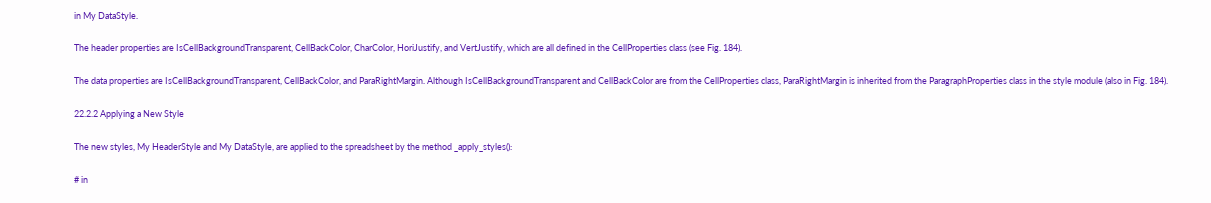in My DataStyle.

The header properties are IsCellBackgroundTransparent, CellBackColor, CharColor, HoriJustify, and VertJustify, which are all defined in the CellProperties class (see Fig. 184).

The data properties are IsCellBackgroundTransparent, CellBackColor, and ParaRightMargin. Although IsCellBackgroundTransparent and CellBackColor are from the CellProperties class, ParaRightMargin is inherited from the ParagraphProperties class in the style module (also in Fig. 184).

22.2.2 Applying a New Style

The new styles, My HeaderStyle and My DataStyle, are applied to the spreadsheet by the method _apply_styles():

# in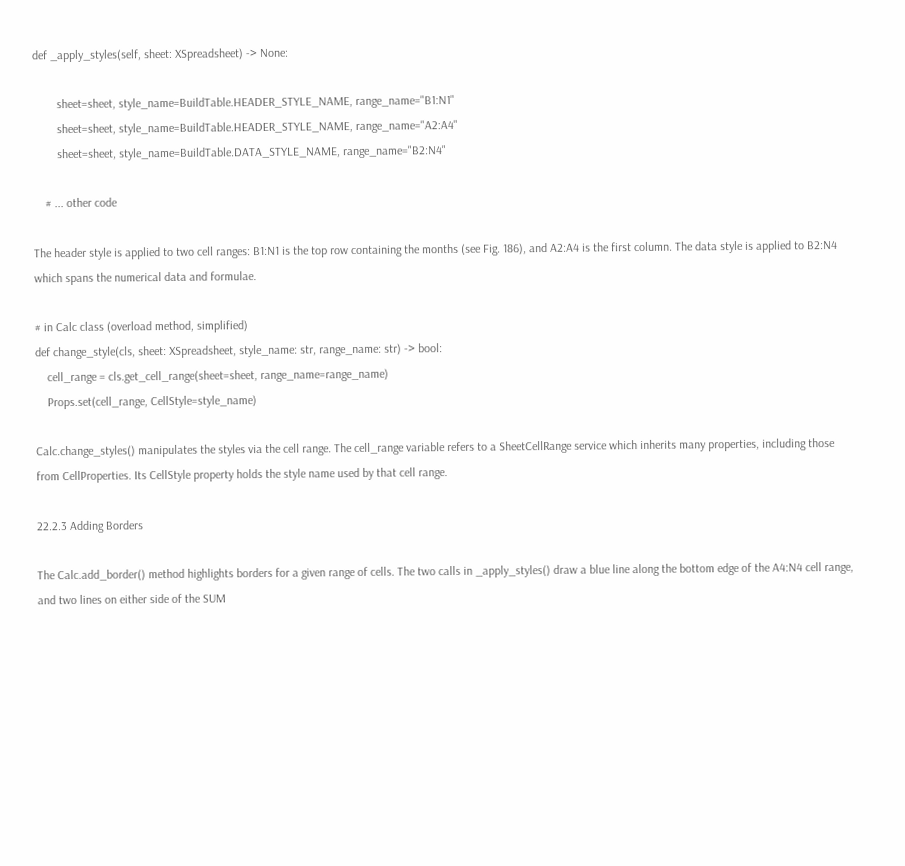def _apply_styles(self, sheet: XSpreadsheet) -> None:

        sheet=sheet, style_name=BuildTable.HEADER_STYLE_NAME, range_name="B1:N1"
        sheet=sheet, style_name=BuildTable.HEADER_STYLE_NAME, range_name="A2:A4"
        sheet=sheet, style_name=BuildTable.DATA_STYLE_NAME, range_name="B2:N4"

    # ... other code

The header style is applied to two cell ranges: B1:N1 is the top row containing the months (see Fig. 186), and A2:A4 is the first column. The data style is applied to B2:N4 which spans the numerical data and formulae.

# in Calc class (overload method, simplified)
def change_style(cls, sheet: XSpreadsheet, style_name: str, range_name: str) -> bool:
    cell_range = cls.get_cell_range(sheet=sheet, range_name=range_name)
    Props.set(cell_range, CellStyle=style_name)

Calc.change_styles() manipulates the styles via the cell range. The cell_range variable refers to a SheetCellRange service which inherits many properties, including those from CellProperties. Its CellStyle property holds the style name used by that cell range.

22.2.3 Adding Borders

The Calc.add_border() method highlights borders for a given range of cells. The two calls in _apply_styles() draw a blue line along the bottom edge of the A4:N4 cell range, and two lines on either side of the SUM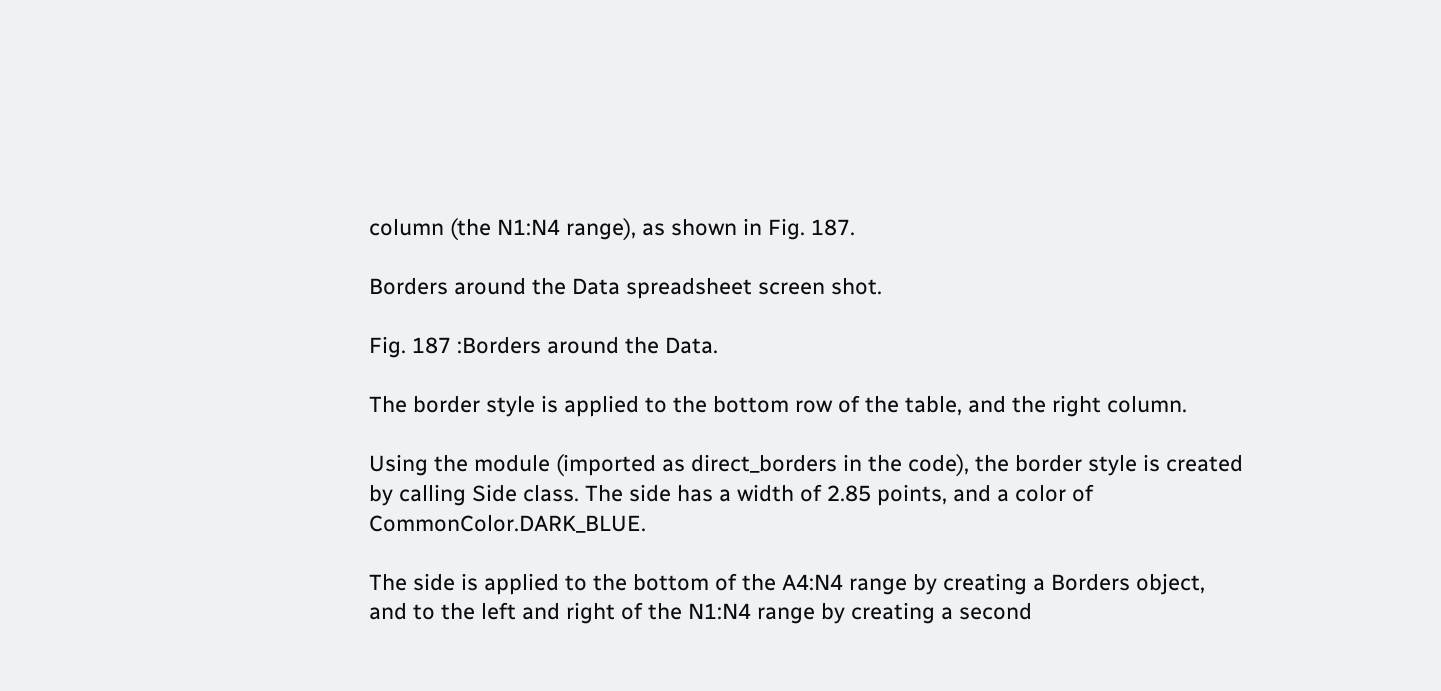column (the N1:N4 range), as shown in Fig. 187.

Borders around the Data spreadsheet screen shot.

Fig. 187 :Borders around the Data.

The border style is applied to the bottom row of the table, and the right column.

Using the module (imported as direct_borders in the code), the border style is created by calling Side class. The side has a width of 2.85 points, and a color of CommonColor.DARK_BLUE.

The side is applied to the bottom of the A4:N4 range by creating a Borders object, and to the left and right of the N1:N4 range by creating a second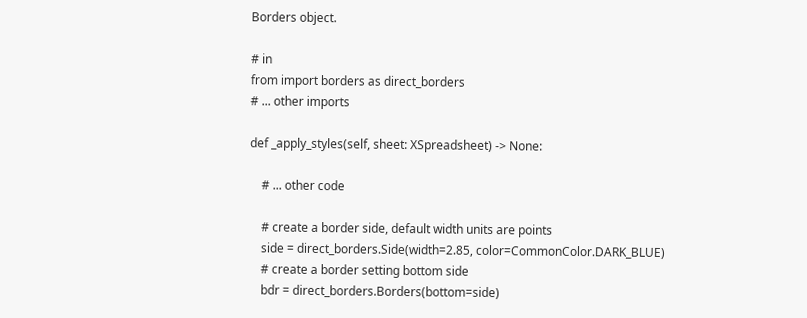Borders object.

# in
from import borders as direct_borders
# ... other imports

def _apply_styles(self, sheet: XSpreadsheet) -> None:

    # ... other code

    # create a border side, default width units are points
    side = direct_borders.Side(width=2.85, color=CommonColor.DARK_BLUE)
    # create a border setting bottom side
    bdr = direct_borders.Borders(bottom=side)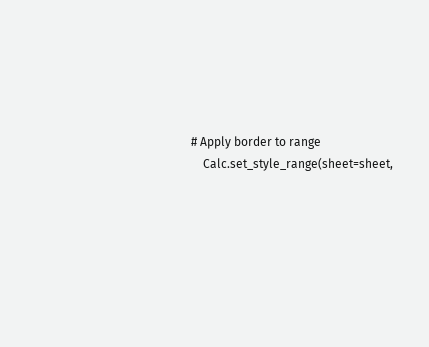# Apply border to range
    Calc.set_style_range(sheet=sheet,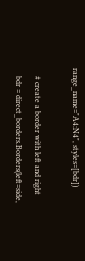range_name="A4:N4", styles=[bdr])

    # create a border with left and right
    bdr = direct_borders.Borders(left=side,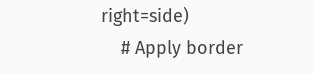right=side)
    # Apply border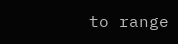to range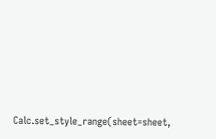Calc.set_style_range(sheet=sheet,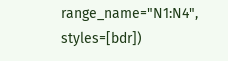range_name="N1:N4", styles=[bdr])